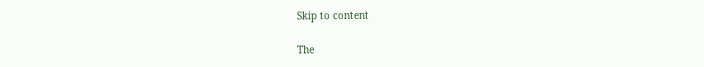Skip to content

The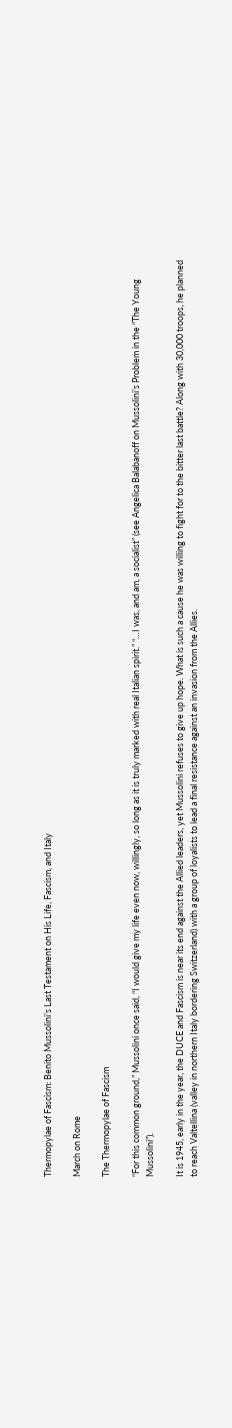Thermopylae of Fascism: Benito Mussolini’s Last Testament on His Life, Fascism, and Italy

March on Rome

The Thermopylae of Fascism

“For this common ground,” Mussolini once said, “I would give my life even now, willingly, so long as it is truly marked with real Italian spirit.” “…I was, and am, a socialist” (see Angelica Balabanoff on Mussolini’s Problem in the “The Young Mussolini”).

It is 1945, early in the year, the DUCE and Fascism is near its end against the Allied leaders, yet Mussolini refuses to give up hope. What is such a cause he was willing to fight for to the bitter last battle? Along with 30,000 troops, he planned to reach Valtellina (valley in northern Italy bordering Switzerland) with a group of loyalists to lead a final resistance against an invasion from the Allies.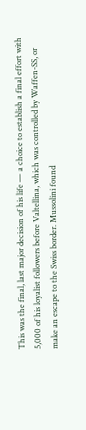This was the final, last major decision of his life — a choice to establish a final effort with 5,000 of his loyalist followers before Valtellina, which was controlled by Waffen-SS, or make an escape to the Swiss border. Mussolini found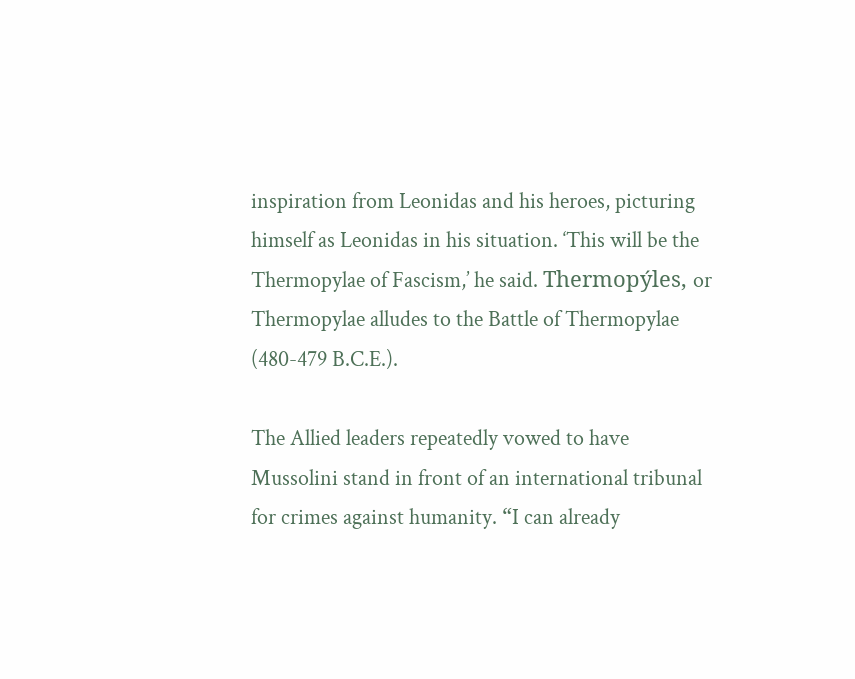inspiration from Leonidas and his heroes, picturing himself as Leonidas in his situation. ‘This will be the Thermopylae of Fascism,’ he said. Thermopýles, or Thermopylae alludes to the Battle of Thermopylae (480-479 B.C.E.).

The Allied leaders repeatedly vowed to have Mussolini stand in front of an international tribunal for crimes against humanity. “I can already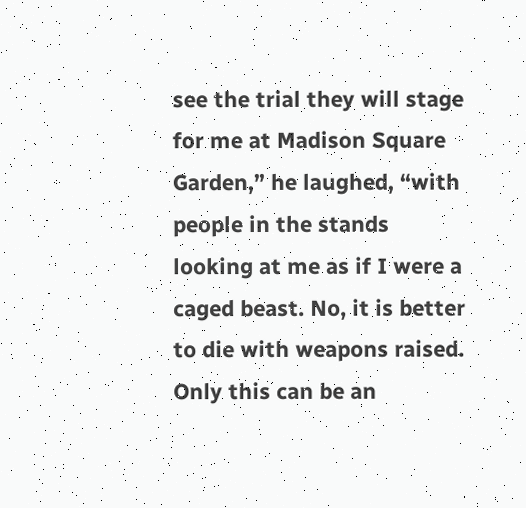see the trial they will stage for me at Madison Square Garden,” he laughed, “with people in the stands looking at me as if I were a caged beast. No, it is better to die with weapons raised. Only this can be an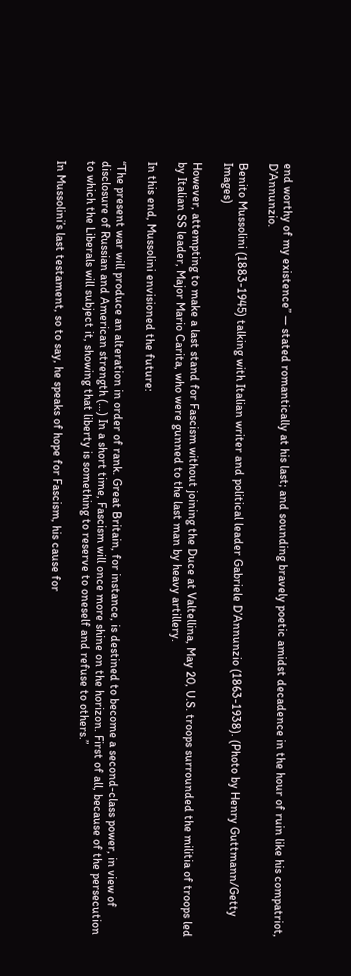end worthy of my existence” — stated romantically at his last; and sounding bravely poetic amidst decadence in the hour of ruin like his compatriot, D’Annunzio.

Benito Mussolini (1883-1945) talking with Italian writer and political leader Gabriele D’Annunzio (1863-1938). (Photo by Henry Guttmann/Getty Images)

However, attempting to make a last stand for Fascism without joining the Duce at Valtellina, May 20, U.S. troops surrounded the militia of troops led by Italian SS leader, Major Mario Carita, who were gunned to the last man by heavy artillery.

In this end, Mussolini envisioned the future:

“The present war will produce an alteration in order of rank. Great Britain, for instance, is destined to become a second-class power, in view of disclosure of Russian and American strength (…) In a short time, Fascism will once more shine on the horizon. First of all, because of the persecution to which the Liberals will subject it, showing that liberty is something to reserve to oneself and refuse to others.”

In Mussolini’s last testament, so to say, he speaks of hope for Fascism, his cause for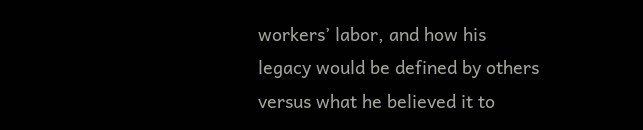workers’ labor, and how his legacy would be defined by others versus what he believed it to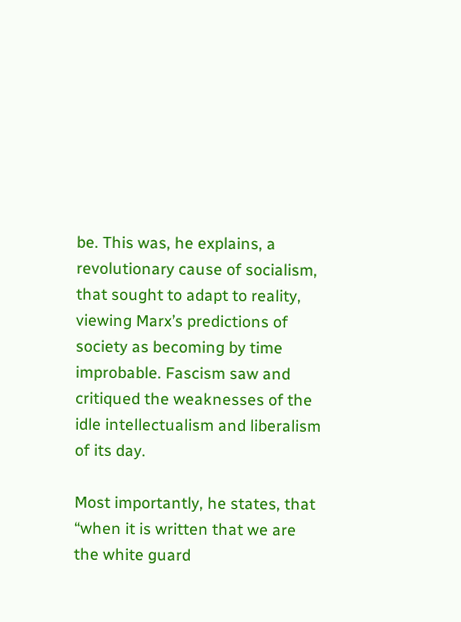be. This was, he explains, a revolutionary cause of socialism, that sought to adapt to reality, viewing Marx’s predictions of society as becoming by time improbable. Fascism saw and critiqued the weaknesses of the idle intellectualism and liberalism of its day.

Most importantly, he states, that “when it is written that we are the white guard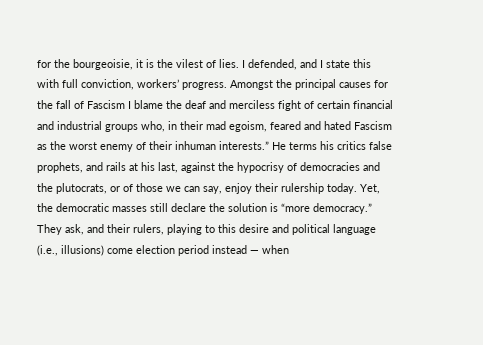for the bourgeoisie, it is the vilest of lies. I defended, and I state this with full conviction, workers’ progress. Amongst the principal causes for the fall of Fascism I blame the deaf and merciless fight of certain financial and industrial groups who, in their mad egoism, feared and hated Fascism as the worst enemy of their inhuman interests.” He terms his critics false prophets, and rails at his last, against the hypocrisy of democracies and the plutocrats, or of those we can say, enjoy their rulership today. Yet, the democratic masses still declare the solution is “more democracy.” They ask, and their rulers, playing to this desire and political language (i.e., illusions) come election period instead — when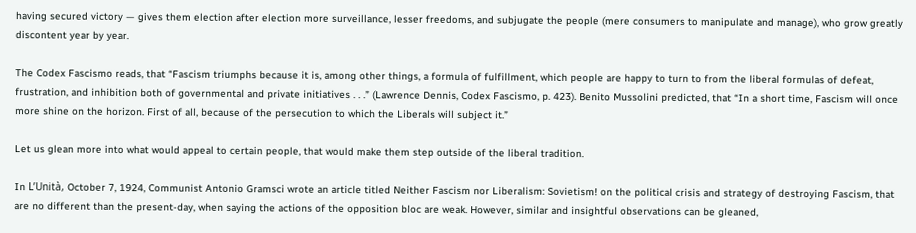having secured victory — gives them election after election more surveillance, lesser freedoms, and subjugate the people (mere consumers to manipulate and manage), who grow greatly discontent year by year.

The Codex Fascismo reads, that “Fascism triumphs because it is, among other things, a formula of fulfillment, which people are happy to turn to from the liberal formulas of defeat, frustration, and inhibition both of governmental and private initiatives . . .” (Lawrence Dennis, Codex Fascismo, p. 423). Benito Mussolini predicted, that “In a short time, Fascism will once more shine on the horizon. First of all, because of the persecution to which the Liberals will subject it.”

Let us glean more into what would appeal to certain people, that would make them step outside of the liberal tradition.

In L’Unità, October 7, 1924, Communist Antonio Gramsci wrote an article titled Neither Fascism nor Liberalism: Sovietism! on the political crisis and strategy of destroying Fascism, that are no different than the present-day, when saying the actions of the opposition bloc are weak. However, similar and insightful observations can be gleaned,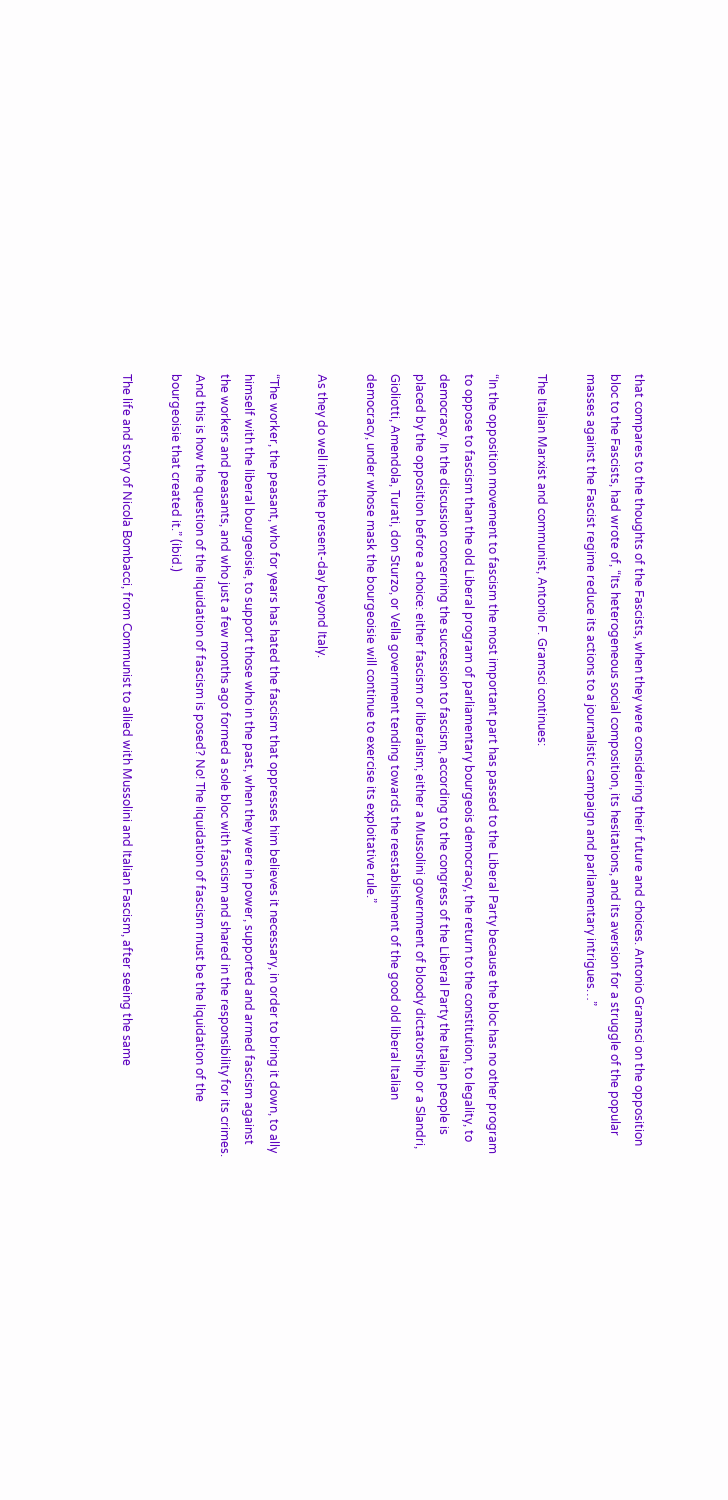that compares to the thoughts of the Fascists, when they were considering their future and choices. Antonio Gramsci on the opposition bloc to the Fascists, had wrote of, “Its heterogeneous social composition, its hesitations, and its aversion for a struggle of the popular masses against the Fascist regime reduce its actions to a journalistic campaign and parliamentary intrigues…”

The Italian Marxist and communist, Antonio F. Gramsci continues:

“In the opposition movement to fascism the most important part has passed to the Liberal Party because the bloc has no other program to oppose to fascism than the old Liberal program of parliamentary bourgeois democracy, the return to the constitution, to legality, to democracy. In the discussion concerning the succession to fascism, according to the congress of the Liberal Party the Italian people is placed by the opposition before a choice: either fascism or liberalism; either a Mussolini government of bloody dictatorship or a Slandri, Gioliotti, Amendola, Turati, don Sturzo, or Vella government tending towards the reestablishment of the good old liberal Italian democracy, under whose mask the bourgeoisie will continue to exercise its exploitative rule.”

As they do well into the present-day beyond Italy.

“The worker, the peasant, who for years has hated the fascism that oppresses him believes it necessary, in order to bring it down, to ally himself with the liberal bourgeoisie, to support those who in the past, when they were in power, supported and armed fascism against the workers and peasants, and who just a few months ago formed a sole bloc with fascism and shared in the responsibility for its crimes. And this is how the question of the liquidation of fascism is posed? No! The liquidation of fascism must be the liquidation of the bourgeoisie that created it.” (ibid.)

The life and story of Nicola Bombacci, from Communist to allied with Mussolini and Italian Fascism, after seeing the same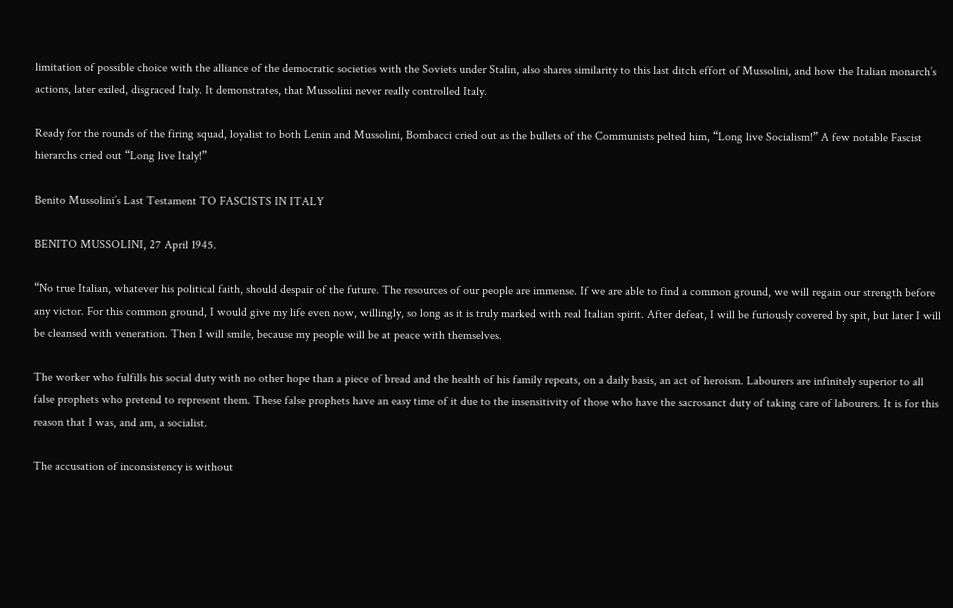limitation of possible choice with the alliance of the democratic societies with the Soviets under Stalin, also shares similarity to this last ditch effort of Mussolini, and how the Italian monarch’s actions, later exiled, disgraced Italy. It demonstrates, that Mussolini never really controlled Italy.

Ready for the rounds of the firing squad, loyalist to both Lenin and Mussolini, Bombacci cried out as the bullets of the Communists pelted him, “Long live Socialism!” A few notable Fascist hierarchs cried out “Long live Italy!”

Benito Mussolini’s Last Testament TO FASCISTS IN ITALY

BENITO MUSSOLINI, 27 April 1945.

“No true Italian, whatever his political faith, should despair of the future. The resources of our people are immense. If we are able to find a common ground, we will regain our strength before any victor. For this common ground, I would give my life even now, willingly, so long as it is truly marked with real Italian spirit. After defeat, I will be furiously covered by spit, but later I will be cleansed with veneration. Then I will smile, because my people will be at peace with themselves.

The worker who fulfills his social duty with no other hope than a piece of bread and the health of his family repeats, on a daily basis, an act of heroism. Labourers are infinitely superior to all false prophets who pretend to represent them. These false prophets have an easy time of it due to the insensitivity of those who have the sacrosanct duty of taking care of labourers. It is for this reason that I was, and am, a socialist.

The accusation of inconsistency is without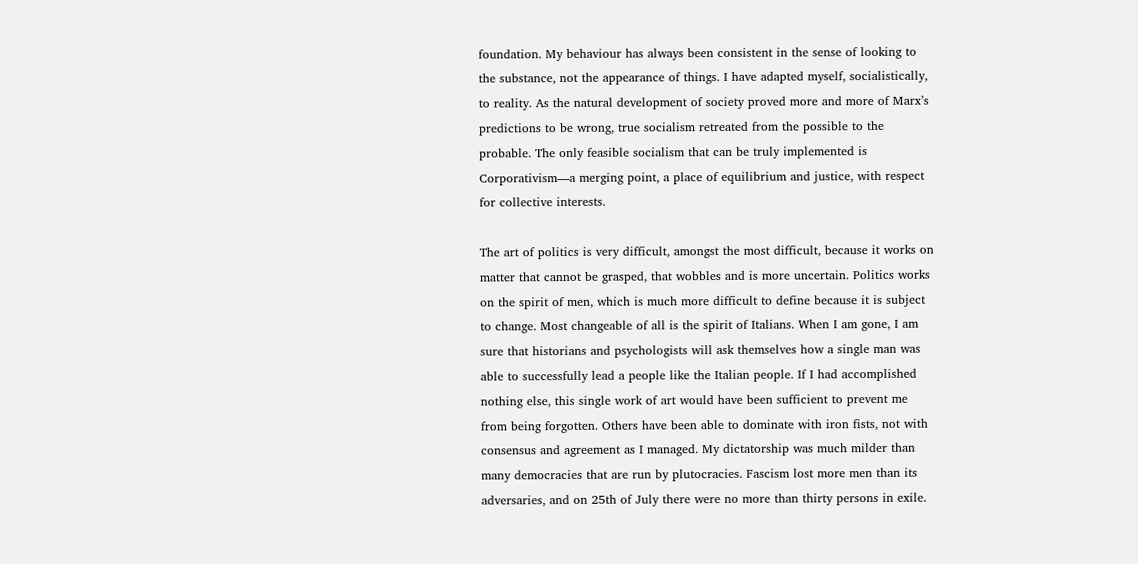foundation. My behaviour has always been consistent in the sense of looking to the substance, not the appearance of things. I have adapted myself, socialistically, to reality. As the natural development of society proved more and more of Marx’s predictions to be wrong, true socialism retreated from the possible to the probable. The only feasible socialism that can be truly implemented is Corporativism—a merging point, a place of equilibrium and justice, with respect for collective interests.

The art of politics is very difficult, amongst the most difficult, because it works on matter that cannot be grasped, that wobbles and is more uncertain. Politics works on the spirit of men, which is much more difficult to define because it is subject to change. Most changeable of all is the spirit of Italians. When I am gone, I am sure that historians and psychologists will ask themselves how a single man was able to successfully lead a people like the Italian people. If I had accomplished nothing else, this single work of art would have been sufficient to prevent me from being forgotten. Others have been able to dominate with iron fists, not with consensus and agreement as I managed. My dictatorship was much milder than many democracies that are run by plutocracies. Fascism lost more men than its adversaries, and on 25th of July there were no more than thirty persons in exile.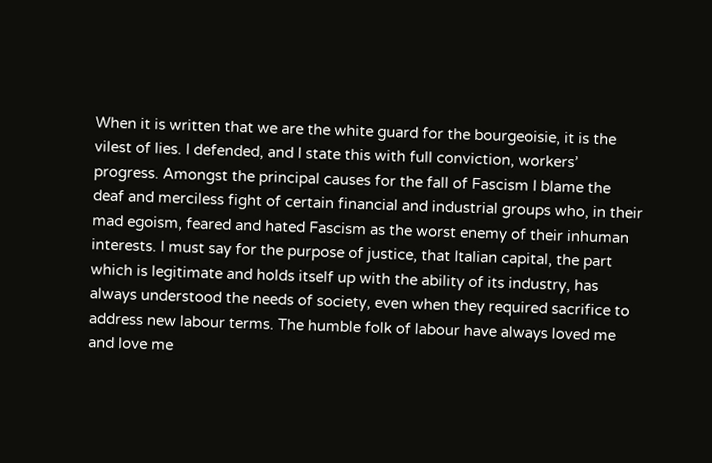When it is written that we are the white guard for the bourgeoisie, it is the vilest of lies. I defended, and I state this with full conviction, workers’ progress. Amongst the principal causes for the fall of Fascism I blame the deaf and merciless fight of certain financial and industrial groups who, in their mad egoism, feared and hated Fascism as the worst enemy of their inhuman interests. I must say for the purpose of justice, that Italian capital, the part which is legitimate and holds itself up with the ability of its industry, has always understood the needs of society, even when they required sacrifice to address new labour terms. The humble folk of labour have always loved me and love me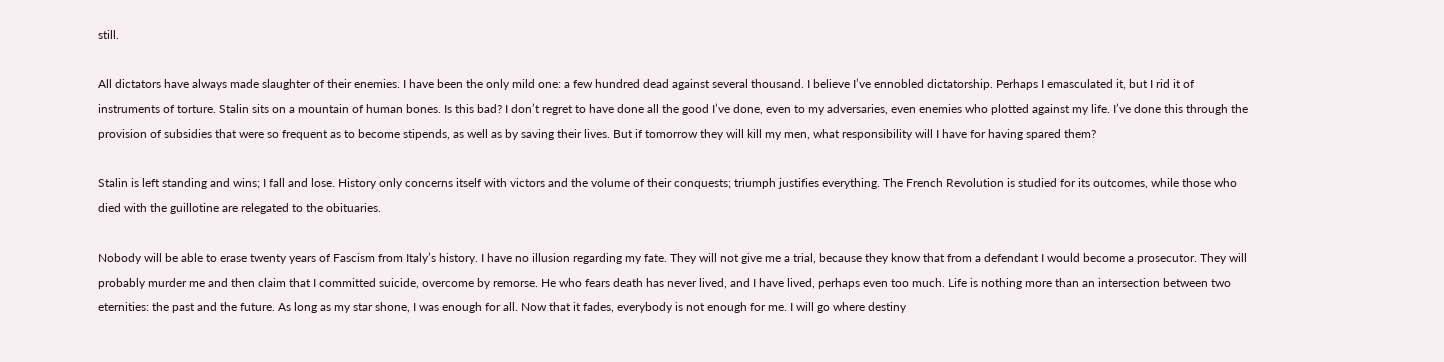still.

All dictators have always made slaughter of their enemies. I have been the only mild one: a few hundred dead against several thousand. I believe I’ve ennobled dictatorship. Perhaps I emasculated it, but I rid it of instruments of torture. Stalin sits on a mountain of human bones. Is this bad? I don’t regret to have done all the good I’ve done, even to my adversaries, even enemies who plotted against my life. I’ve done this through the provision of subsidies that were so frequent as to become stipends, as well as by saving their lives. But if tomorrow they will kill my men, what responsibility will I have for having spared them?

Stalin is left standing and wins; I fall and lose. History only concerns itself with victors and the volume of their conquests; triumph justifies everything. The French Revolution is studied for its outcomes, while those who died with the guillotine are relegated to the obituaries.

Nobody will be able to erase twenty years of Fascism from Italy’s history. I have no illusion regarding my fate. They will not give me a trial, because they know that from a defendant I would become a prosecutor. They will probably murder me and then claim that I committed suicide, overcome by remorse. He who fears death has never lived, and I have lived, perhaps even too much. Life is nothing more than an intersection between two eternities: the past and the future. As long as my star shone, I was enough for all. Now that it fades, everybody is not enough for me. I will go where destiny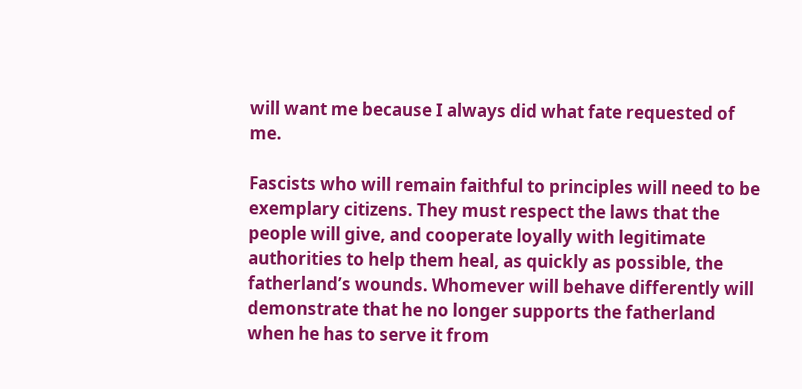will want me because I always did what fate requested of me.

Fascists who will remain faithful to principles will need to be exemplary citizens. They must respect the laws that the people will give, and cooperate loyally with legitimate authorities to help them heal, as quickly as possible, the fatherland’s wounds. Whomever will behave differently will demonstrate that he no longer supports the fatherland when he has to serve it from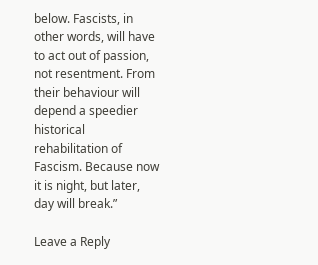below. Fascists, in other words, will have to act out of passion, not resentment. From their behaviour will depend a speedier historical rehabilitation of Fascism. Because now it is night, but later, day will break.”

Leave a Reply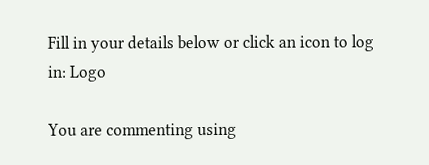Fill in your details below or click an icon to log in: Logo

You are commenting using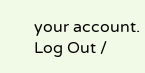your account. Log Out /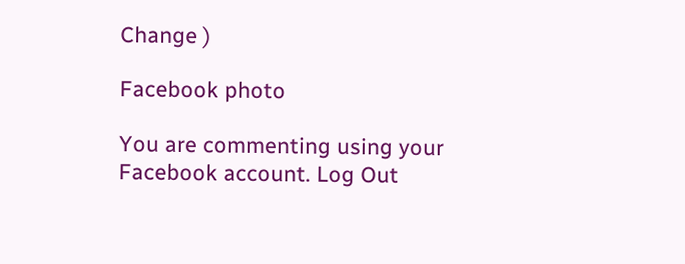Change )

Facebook photo

You are commenting using your Facebook account. Log Out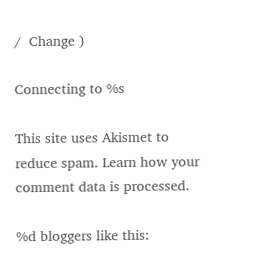/  Change )

Connecting to %s

This site uses Akismet to reduce spam. Learn how your comment data is processed.

%d bloggers like this: